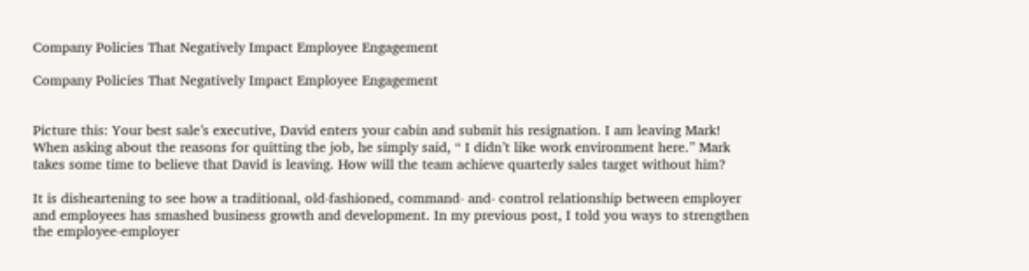Company Policies That Negatively Impact Employee Engagement

Company Policies That Negatively Impact Employee Engagement


Picture this: Your best sale’s executive, David enters your cabin and submit his resignation. I am leaving Mark! When asking about the reasons for quitting the job, he simply said, “ I didn’t like work environment here.” Mark takes some time to believe that David is leaving. How will the team achieve quarterly sales target without him?

It is disheartening to see how a traditional, old-fashioned, command- and- control relationship between employer and employees has smashed business growth and development. In my previous post, I told you ways to strengthen the employee-employer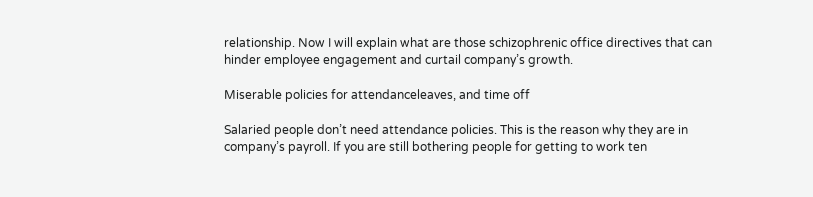relationship. Now I will explain what are those schizophrenic office directives that can hinder employee engagement and curtail company’s growth.

Miserable policies for attendanceleaves, and time off

Salaried people don’t need attendance policies. This is the reason why they are in company’s payroll. If you are still bothering people for getting to work ten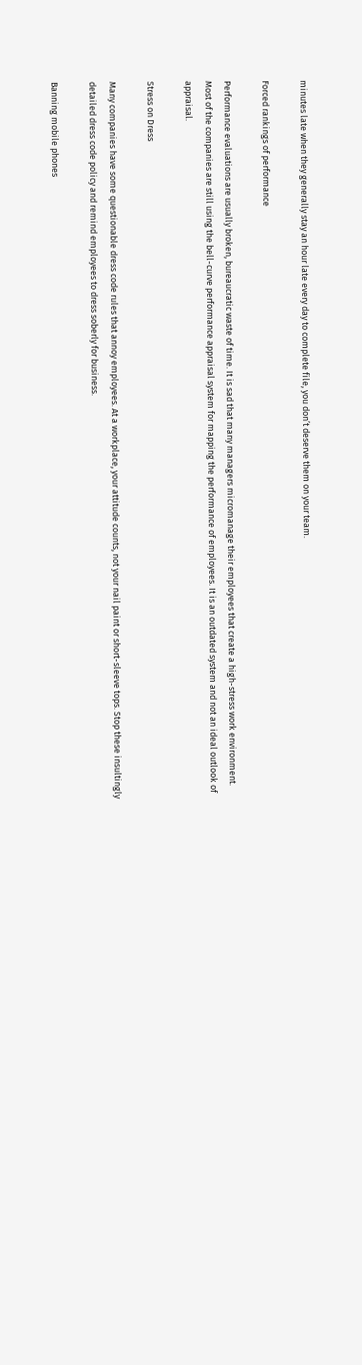minutes late when they generally stay an hour late every day to complete file, you don’t deserve them on your team.

Forced rankings of performance

Performance evaluations are usually broken, bureaucratic waste of time. It is sad that many managers micromanage their employees that create a high-stress work environment. Most of the companies are still using the bell-curve performance appraisal system for mapping the performance of employees. It is an outdated system and not an ideal outlook of appraisal.

Stress on Dress

Many companies have some questionable dress code rules that annoy employees. At a workplace, your attitude counts, not your nail paint or short-sleeve tops. Stop these insultingly detailed dress code policy and remind employees to dress soberly for business.

Banning mobile phones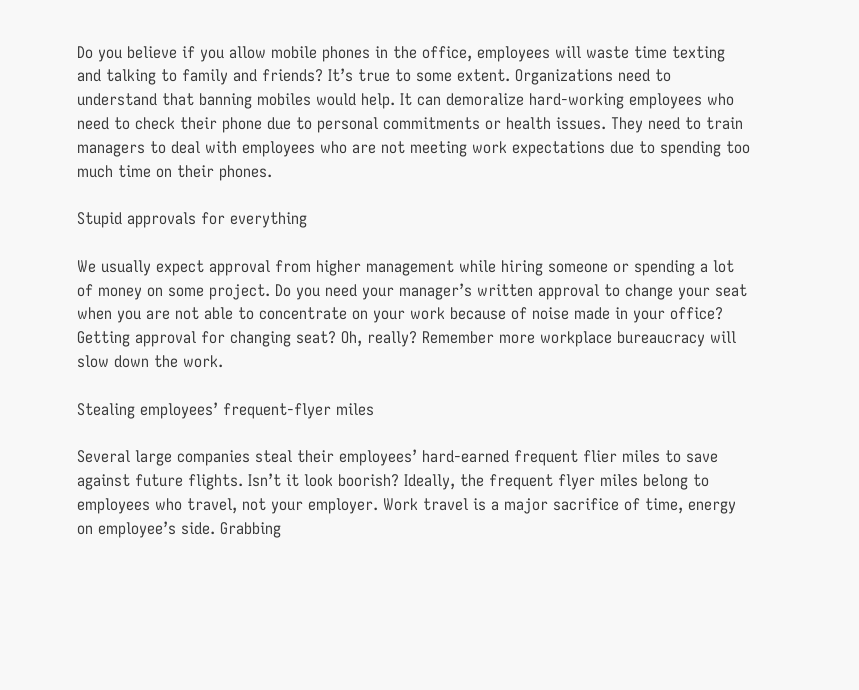Do you believe if you allow mobile phones in the office, employees will waste time texting and talking to family and friends? It’s true to some extent. Organizations need to understand that banning mobiles would help. It can demoralize hard-working employees who need to check their phone due to personal commitments or health issues. They need to train managers to deal with employees who are not meeting work expectations due to spending too much time on their phones.

Stupid approvals for everything

We usually expect approval from higher management while hiring someone or spending a lot of money on some project. Do you need your manager’s written approval to change your seat when you are not able to concentrate on your work because of noise made in your office? Getting approval for changing seat? Oh, really? Remember more workplace bureaucracy will slow down the work.

Stealing employees’ frequent-flyer miles

Several large companies steal their employees’ hard-earned frequent flier miles to save against future flights. Isn’t it look boorish? Ideally, the frequent flyer miles belong to employees who travel, not your employer. Work travel is a major sacrifice of time, energy on employee’s side. Grabbing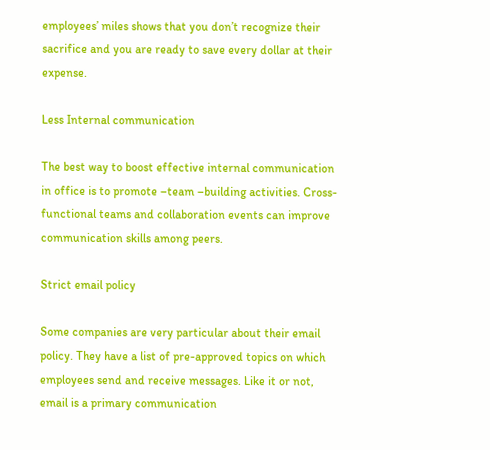employees’ miles shows that you don’t recognize their sacrifice and you are ready to save every dollar at their expense.

Less Internal communication

The best way to boost effective internal communication in office is to promote –team –building activities. Cross-functional teams and collaboration events can improve communication skills among peers.

Strict email policy

Some companies are very particular about their email policy. They have a list of pre-approved topics on which employees send and receive messages. Like it or not, email is a primary communication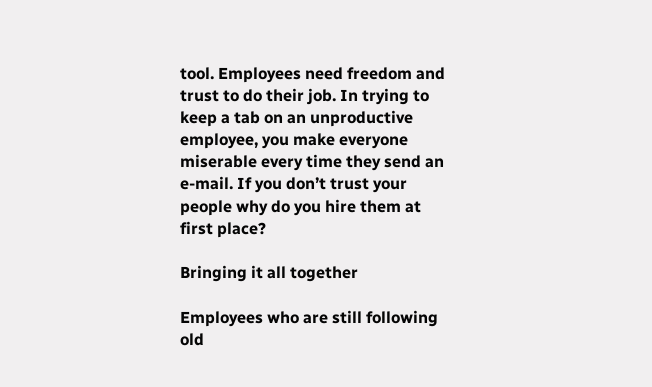tool. Employees need freedom and trust to do their job. In trying to keep a tab on an unproductive employee, you make everyone miserable every time they send an e-mail. If you don’t trust your people why do you hire them at first place?

Bringing it all together

Employees who are still following old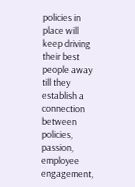policies in place will keep driving their best people away till they establish a connection between policies, passion, employee engagement,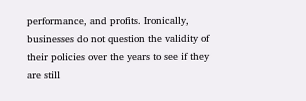performance, and profits. Ironically, businesses do not question the validity of their policies over the years to see if they are still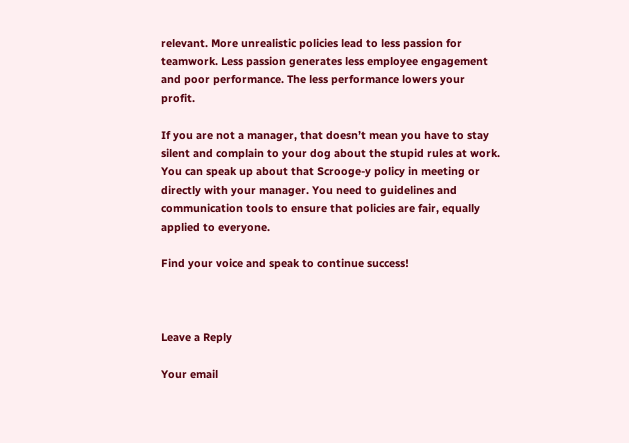relevant. More unrealistic policies lead to less passion for teamwork. Less passion generates less employee engagement and poor performance. The less performance lowers your profit.

If you are not a manager, that doesn’t mean you have to stay silent and complain to your dog about the stupid rules at work. You can speak up about that Scrooge-y policy in meeting or directly with your manager. You need to guidelines and communication tools to ensure that policies are fair, equally applied to everyone.

Find your voice and speak to continue success!



Leave a Reply

Your email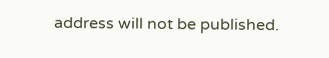address will not be published.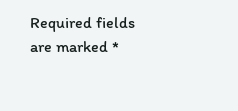Required fields are marked *